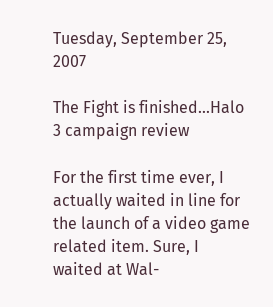Tuesday, September 25, 2007

The Fight is finished...Halo 3 campaign review

For the first time ever, I actually waited in line for the launch of a video game related item. Sure, I waited at Wal-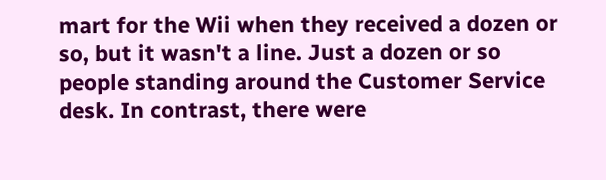mart for the Wii when they received a dozen or so, but it wasn't a line. Just a dozen or so people standing around the Customer Service desk. In contrast, there were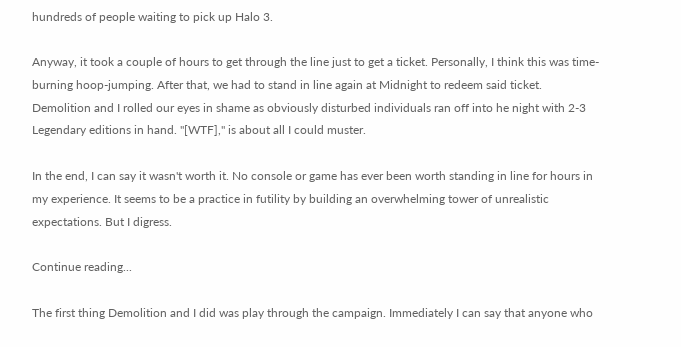hundreds of people waiting to pick up Halo 3.

Anyway, it took a couple of hours to get through the line just to get a ticket. Personally, I think this was time-burning hoop-jumping. After that, we had to stand in line again at Midnight to redeem said ticket. Demolition and I rolled our eyes in shame as obviously disturbed individuals ran off into he night with 2-3 Legendary editions in hand. "[WTF]," is about all I could muster.

In the end, I can say it wasn't worth it. No console or game has ever been worth standing in line for hours in my experience. It seems to be a practice in futility by building an overwhelming tower of unrealistic expectations. But I digress.

Continue reading...

The first thing Demolition and I did was play through the campaign. Immediately I can say that anyone who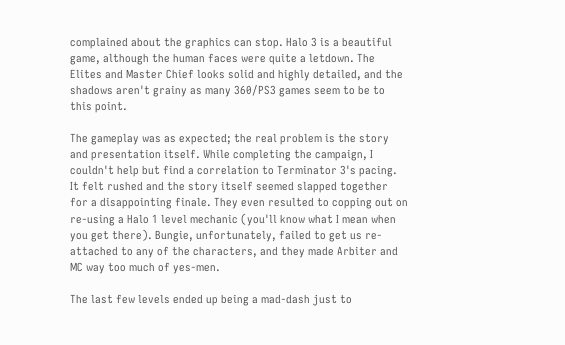complained about the graphics can stop. Halo 3 is a beautiful game, although the human faces were quite a letdown. The Elites and Master Chief looks solid and highly detailed, and the shadows aren't grainy as many 360/PS3 games seem to be to this point.

The gameplay was as expected; the real problem is the story and presentation itself. While completing the campaign, I couldn't help but find a correlation to Terminator 3's pacing. It felt rushed and the story itself seemed slapped together for a disappointing finale. They even resulted to copping out on re-using a Halo 1 level mechanic (you'll know what I mean when you get there). Bungie, unfortunately, failed to get us re-attached to any of the characters, and they made Arbiter and MC way too much of yes-men.

The last few levels ended up being a mad-dash just to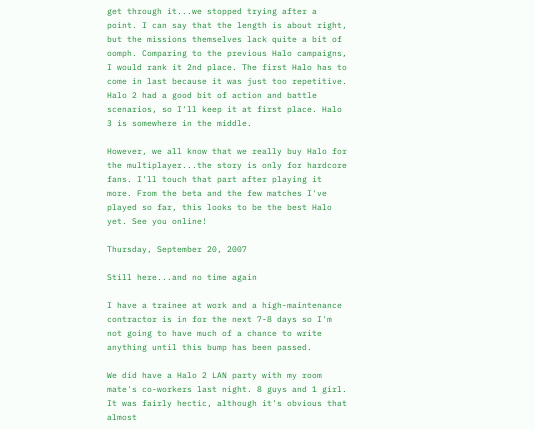get through it...we stopped trying after a point. I can say that the length is about right, but the missions themselves lack quite a bit of oomph. Comparing to the previous Halo campaigns, I would rank it 2nd place. The first Halo has to come in last because it was just too repetitive. Halo 2 had a good bit of action and battle scenarios, so I'll keep it at first place. Halo 3 is somewhere in the middle.

However, we all know that we really buy Halo for the multiplayer...the story is only for hardcore fans. I'll touch that part after playing it more. From the beta and the few matches I've played so far, this looks to be the best Halo yet. See you online!

Thursday, September 20, 2007

Still here...and no time again

I have a trainee at work and a high-maintenance contractor is in for the next 7-8 days so I'm not going to have much of a chance to write anything until this bump has been passed.

We did have a Halo 2 LAN party with my room mate's co-workers last night. 8 guys and 1 girl. It was fairly hectic, although it's obvious that almost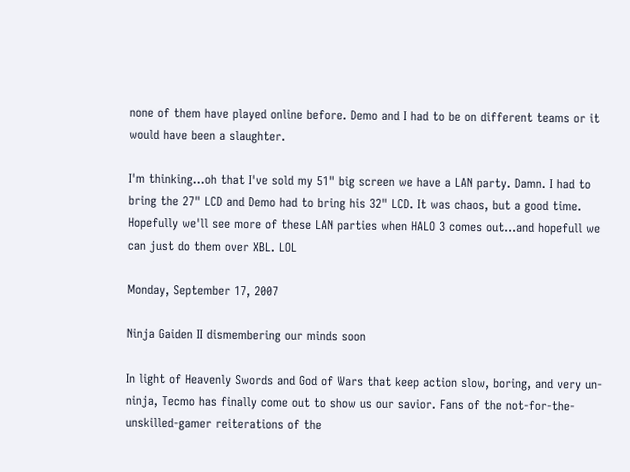none of them have played online before. Demo and I had to be on different teams or it would have been a slaughter.

I'm thinking...oh that I've sold my 51" big screen we have a LAN party. Damn. I had to bring the 27" LCD and Demo had to bring his 32" LCD. It was chaos, but a good time. Hopefully we'll see more of these LAN parties when HALO 3 comes out...and hopefull we can just do them over XBL. LOL

Monday, September 17, 2007

Ninja Gaiden II dismembering our minds soon

In light of Heavenly Swords and God of Wars that keep action slow, boring, and very un-ninja, Tecmo has finally come out to show us our savior. Fans of the not-for-the-unskilled-gamer reiterations of the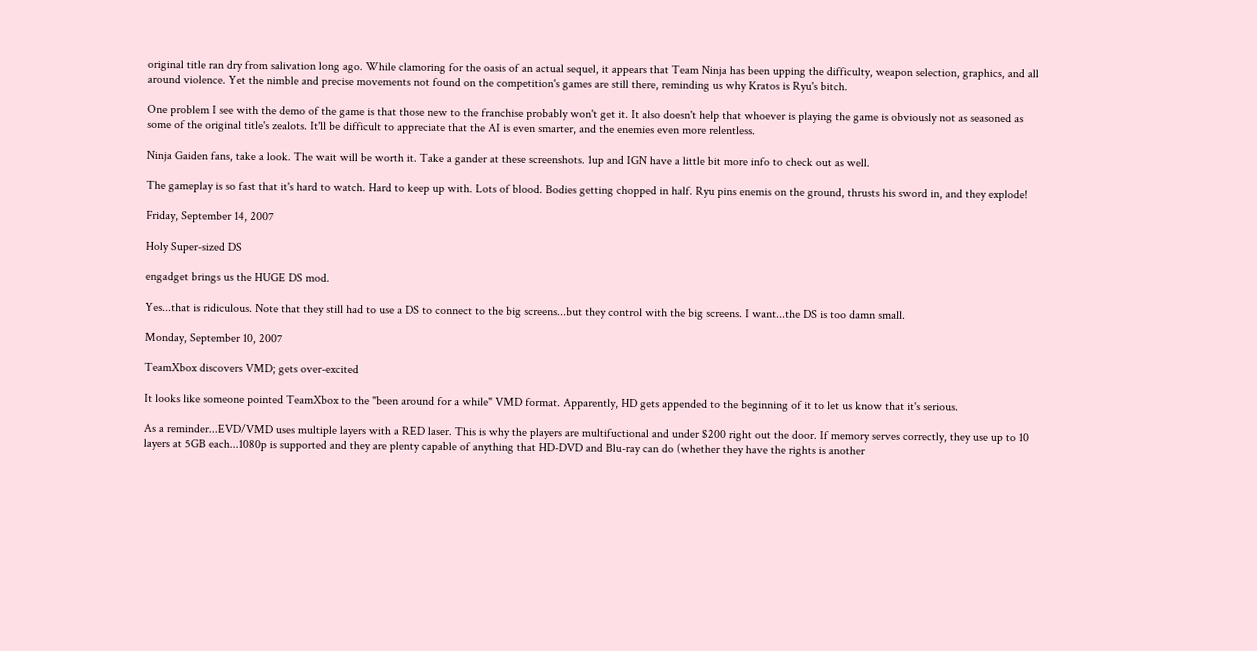original title ran dry from salivation long ago. While clamoring for the oasis of an actual sequel, it appears that Team Ninja has been upping the difficulty, weapon selection, graphics, and all around violence. Yet the nimble and precise movements not found on the competition's games are still there, reminding us why Kratos is Ryu's bitch.

One problem I see with the demo of the game is that those new to the franchise probably won't get it. It also doesn't help that whoever is playing the game is obviously not as seasoned as some of the original title's zealots. It'll be difficult to appreciate that the AI is even smarter, and the enemies even more relentless.

Ninja Gaiden fans, take a look. The wait will be worth it. Take a gander at these screenshots. 1up and IGN have a little bit more info to check out as well.

The gameplay is so fast that it's hard to watch. Hard to keep up with. Lots of blood. Bodies getting chopped in half. Ryu pins enemis on the ground, thrusts his sword in, and they explode!

Friday, September 14, 2007

Holy Super-sized DS

engadget brings us the HUGE DS mod.

Yes...that is ridiculous. Note that they still had to use a DS to connect to the big screens...but they control with the big screens. I want...the DS is too damn small.

Monday, September 10, 2007

TeamXbox discovers VMD; gets over-excited

It looks like someone pointed TeamXbox to the "been around for a while" VMD format. Apparently, HD gets appended to the beginning of it to let us know that it's serious.

As a reminder...EVD/VMD uses multiple layers with a RED laser. This is why the players are multifuctional and under $200 right out the door. If memory serves correctly, they use up to 10 layers at 5GB each...1080p is supported and they are plenty capable of anything that HD-DVD and Blu-ray can do (whether they have the rights is another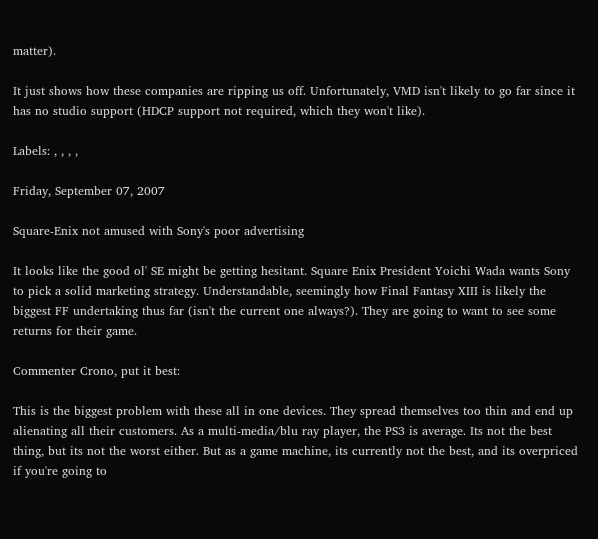matter).

It just shows how these companies are ripping us off. Unfortunately, VMD isn't likely to go far since it has no studio support (HDCP support not required, which they won't like).

Labels: , , , ,

Friday, September 07, 2007

Square-Enix not amused with Sony's poor advertising

It looks like the good ol' SE might be getting hesitant. Square Enix President Yoichi Wada wants Sony to pick a solid marketing strategy. Understandable, seemingly how Final Fantasy XIII is likely the biggest FF undertaking thus far (isn't the current one always?). They are going to want to see some returns for their game.

Commenter Crono, put it best:

This is the biggest problem with these all in one devices. They spread themselves too thin and end up alienating all their customers. As a multi-media/blu ray player, the PS3 is average. Its not the best thing, but its not the worst either. But as a game machine, its currently not the best, and its overpriced if you're going to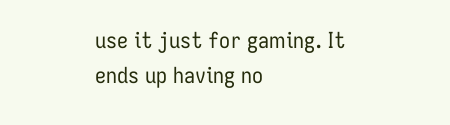use it just for gaming. It ends up having no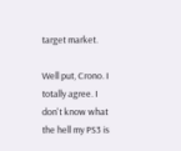target market.

Well put, Crono. I totally agree. I don't know what the hell my PS3 is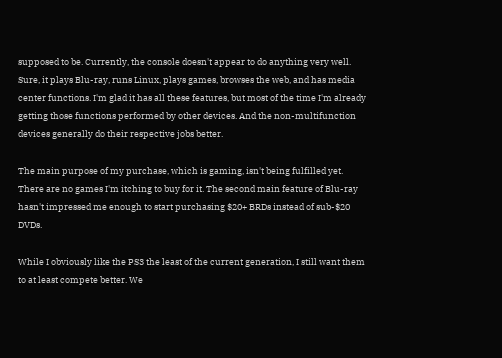supposed to be. Currently, the console doesn't appear to do anything very well. Sure, it plays Blu-ray, runs Linux, plays games, browses the web, and has media center functions. I'm glad it has all these features, but most of the time I'm already getting those functions performed by other devices. And the non-multifunction devices generally do their respective jobs better.

The main purpose of my purchase, which is gaming, isn't being fulfilled yet. There are no games I'm itching to buy for it. The second main feature of Blu-ray hasn't impressed me enough to start purchasing $20+ BRDs instead of sub-$20 DVDs.

While I obviously like the PS3 the least of the current generation, I still want them to at least compete better. We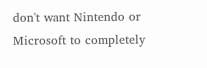don't want Nintendo or Microsoft to completely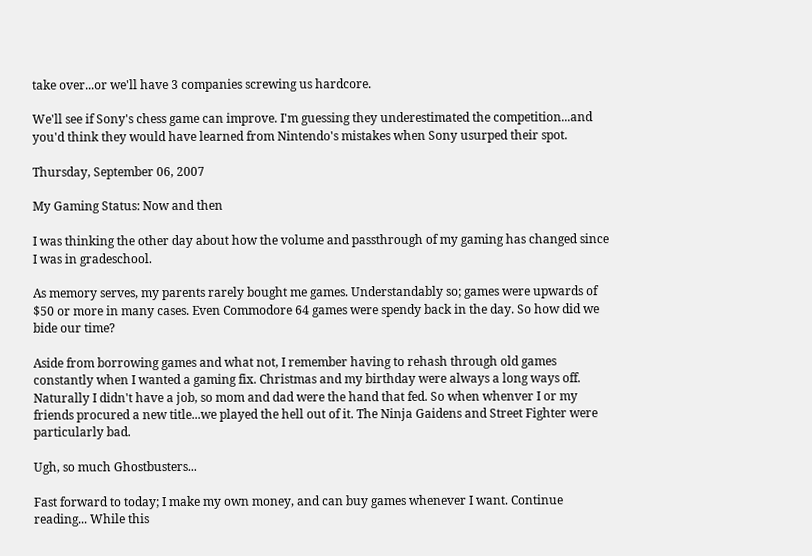take over...or we'll have 3 companies screwing us hardcore.

We'll see if Sony's chess game can improve. I'm guessing they underestimated the competition...and you'd think they would have learned from Nintendo's mistakes when Sony usurped their spot.

Thursday, September 06, 2007

My Gaming Status: Now and then

I was thinking the other day about how the volume and passthrough of my gaming has changed since I was in gradeschool.

As memory serves, my parents rarely bought me games. Understandably so; games were upwards of $50 or more in many cases. Even Commodore 64 games were spendy back in the day. So how did we bide our time?

Aside from borrowing games and what not, I remember having to rehash through old games constantly when I wanted a gaming fix. Christmas and my birthday were always a long ways off. Naturally I didn't have a job, so mom and dad were the hand that fed. So when whenver I or my friends procured a new title...we played the hell out of it. The Ninja Gaidens and Street Fighter were particularly bad.

Ugh, so much Ghostbusters...

Fast forward to today; I make my own money, and can buy games whenever I want. Continue reading... While this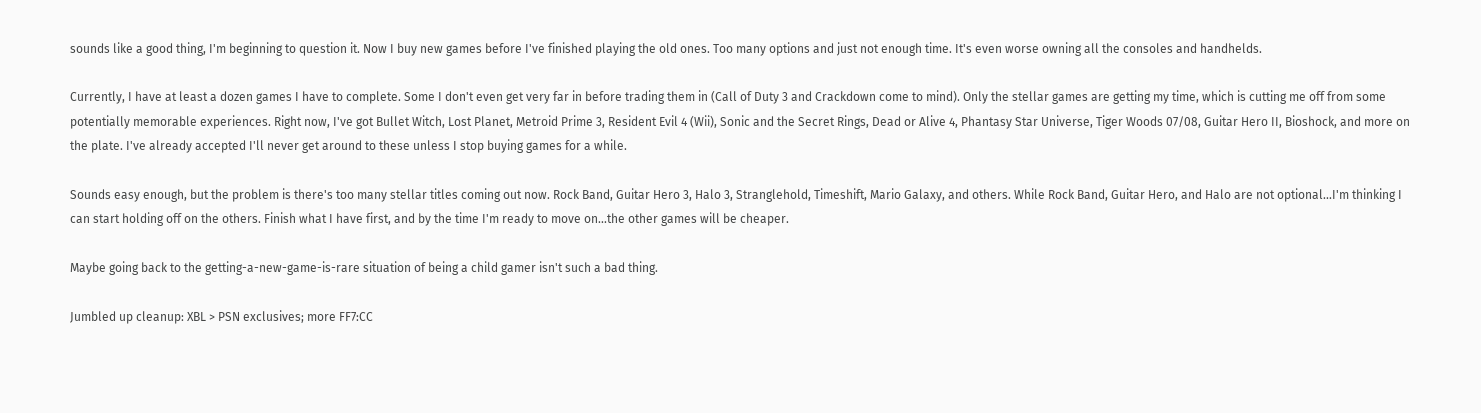sounds like a good thing, I'm beginning to question it. Now I buy new games before I've finished playing the old ones. Too many options and just not enough time. It's even worse owning all the consoles and handhelds.

Currently, I have at least a dozen games I have to complete. Some I don't even get very far in before trading them in (Call of Duty 3 and Crackdown come to mind). Only the stellar games are getting my time, which is cutting me off from some potentially memorable experiences. Right now, I've got Bullet Witch, Lost Planet, Metroid Prime 3, Resident Evil 4 (Wii), Sonic and the Secret Rings, Dead or Alive 4, Phantasy Star Universe, Tiger Woods 07/08, Guitar Hero II, Bioshock, and more on the plate. I've already accepted I'll never get around to these unless I stop buying games for a while.

Sounds easy enough, but the problem is there's too many stellar titles coming out now. Rock Band, Guitar Hero 3, Halo 3, Stranglehold, Timeshift, Mario Galaxy, and others. While Rock Band, Guitar Hero, and Halo are not optional...I'm thinking I can start holding off on the others. Finish what I have first, and by the time I'm ready to move on...the other games will be cheaper.

Maybe going back to the getting-a-new-game-is-rare situation of being a child gamer isn't such a bad thing.

Jumbled up cleanup: XBL > PSN exclusives; more FF7:CC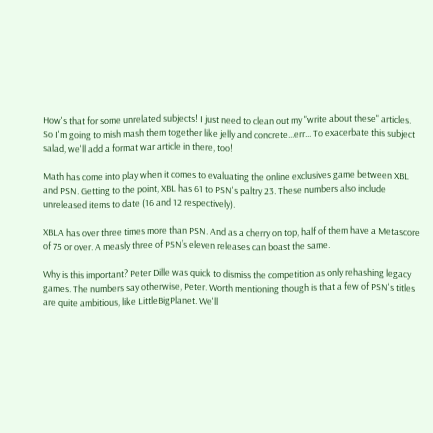How's that for some unrelated subjects! I just need to clean out my "write about these" articles. So I'm going to mish mash them together like jelly and concrete...err... To exacerbate this subject salad, we'll add a format war article in there, too!

Math has come into play when it comes to evaluating the online exclusives game between XBL and PSN. Getting to the point, XBL has 61 to PSN's paltry 23. These numbers also include unreleased items to date (16 and 12 respectively).

XBLA has over three times more than PSN. And as a cherry on top, half of them have a Metascore of 75 or over. A measly three of PSN’s eleven releases can boast the same.

Why is this important? Peter Dille was quick to dismiss the competition as only rehashing legacy games. The numbers say otherwise, Peter. Worth mentioning though is that a few of PSN's titles are quite ambitious, like LittleBigPlanet. We'll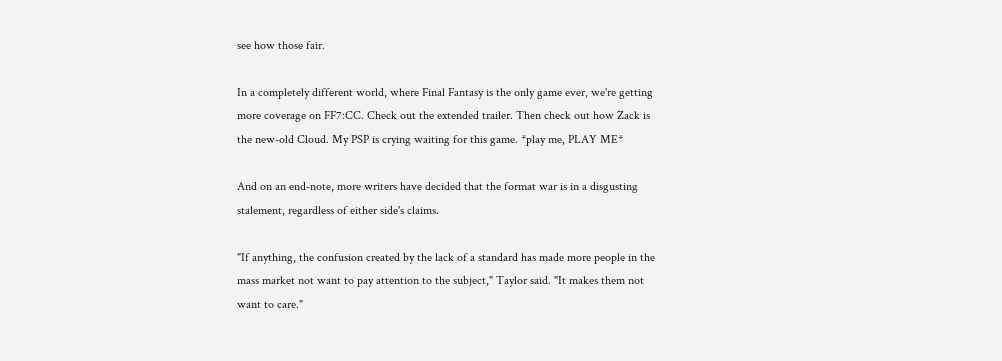see how those fair.

In a completely different world, where Final Fantasy is the only game ever, we're getting more coverage on FF7:CC. Check out the extended trailer. Then check out how Zack is the new-old Cloud. My PSP is crying waiting for this game. *play me, PLAY ME*

And on an end-note, more writers have decided that the format war is in a disgusting stalement, regardless of either side's claims.

"If anything, the confusion created by the lack of a standard has made more people in the mass market not want to pay attention to the subject," Taylor said. "It makes them not want to care."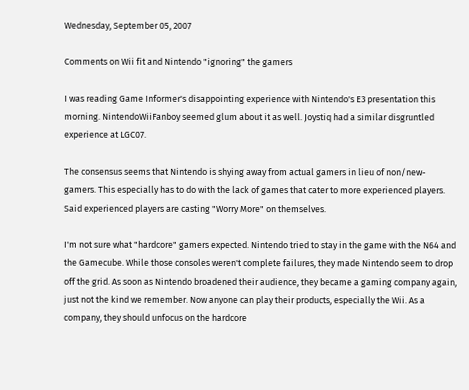Wednesday, September 05, 2007

Comments on Wii fit and Nintendo "ignoring" the gamers

I was reading Game Informer's disappointing experience with Nintendo's E3 presentation this morning. NintendoWiiFanboy seemed glum about it as well. Joystiq had a similar disgruntled experience at LGC07.

The consensus seems that Nintendo is shying away from actual gamers in lieu of non/new-gamers. This especially has to do with the lack of games that cater to more experienced players. Said experienced players are casting "Worry More" on themselves.

I'm not sure what "hardcore" gamers expected. Nintendo tried to stay in the game with the N64 and the Gamecube. While those consoles weren't complete failures, they made Nintendo seem to drop off the grid. As soon as Nintendo broadened their audience, they became a gaming company again, just not the kind we remember. Now anyone can play their products, especially the Wii. As a company, they should unfocus on the hardcore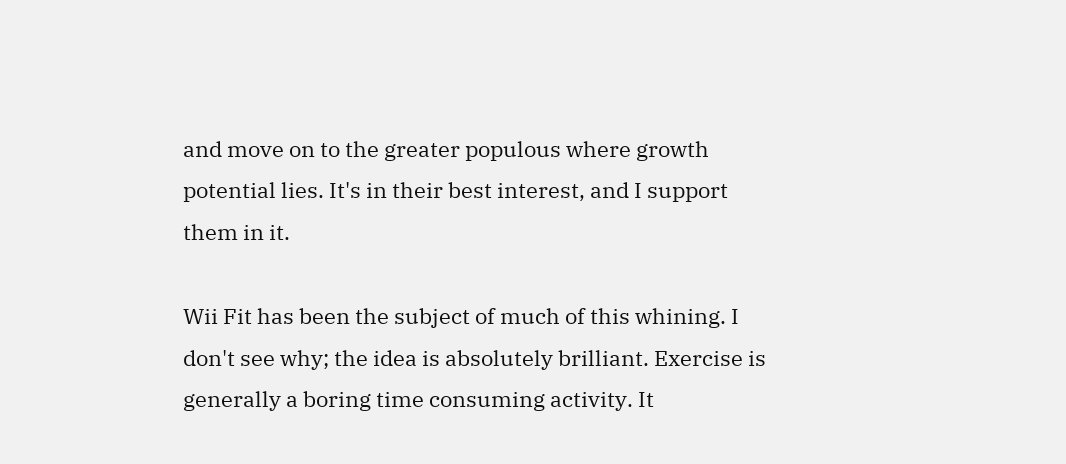and move on to the greater populous where growth potential lies. It's in their best interest, and I support them in it.

Wii Fit has been the subject of much of this whining. I don't see why; the idea is absolutely brilliant. Exercise is generally a boring time consuming activity. It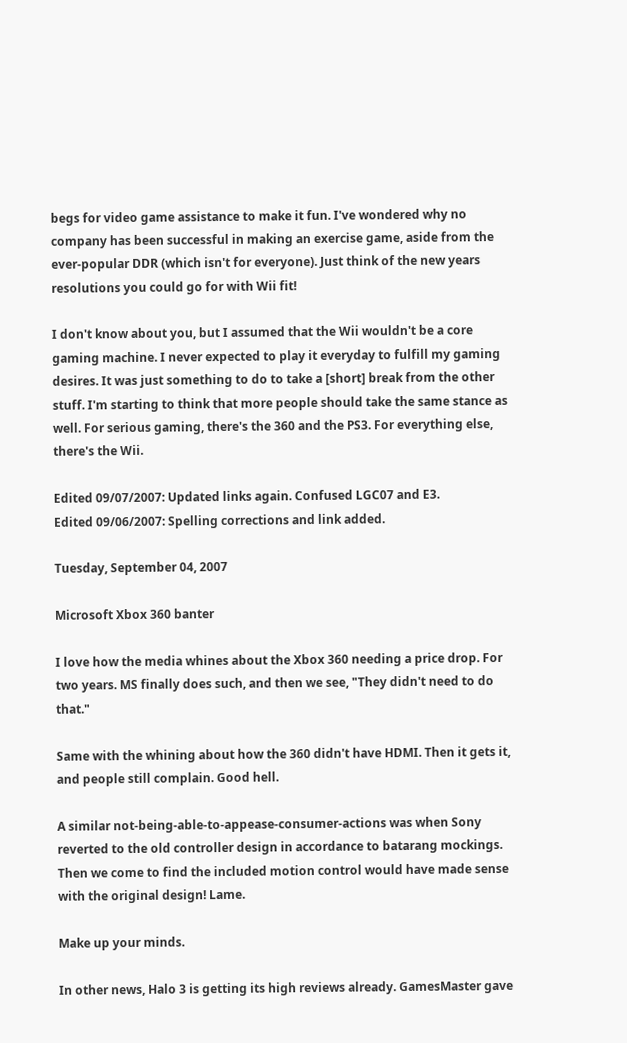begs for video game assistance to make it fun. I've wondered why no company has been successful in making an exercise game, aside from the ever-popular DDR (which isn't for everyone). Just think of the new years resolutions you could go for with Wii fit!

I don't know about you, but I assumed that the Wii wouldn't be a core gaming machine. I never expected to play it everyday to fulfill my gaming desires. It was just something to do to take a [short] break from the other stuff. I'm starting to think that more people should take the same stance as well. For serious gaming, there's the 360 and the PS3. For everything else, there's the Wii.

Edited 09/07/2007: Updated links again. Confused LGC07 and E3.
Edited 09/06/2007: Spelling corrections and link added.

Tuesday, September 04, 2007

Microsoft Xbox 360 banter

I love how the media whines about the Xbox 360 needing a price drop. For two years. MS finally does such, and then we see, "They didn't need to do that."

Same with the whining about how the 360 didn't have HDMI. Then it gets it, and people still complain. Good hell.

A similar not-being-able-to-appease-consumer-actions was when Sony reverted to the old controller design in accordance to batarang mockings. Then we come to find the included motion control would have made sense with the original design! Lame.

Make up your minds.

In other news, Halo 3 is getting its high reviews already. GamesMaster gave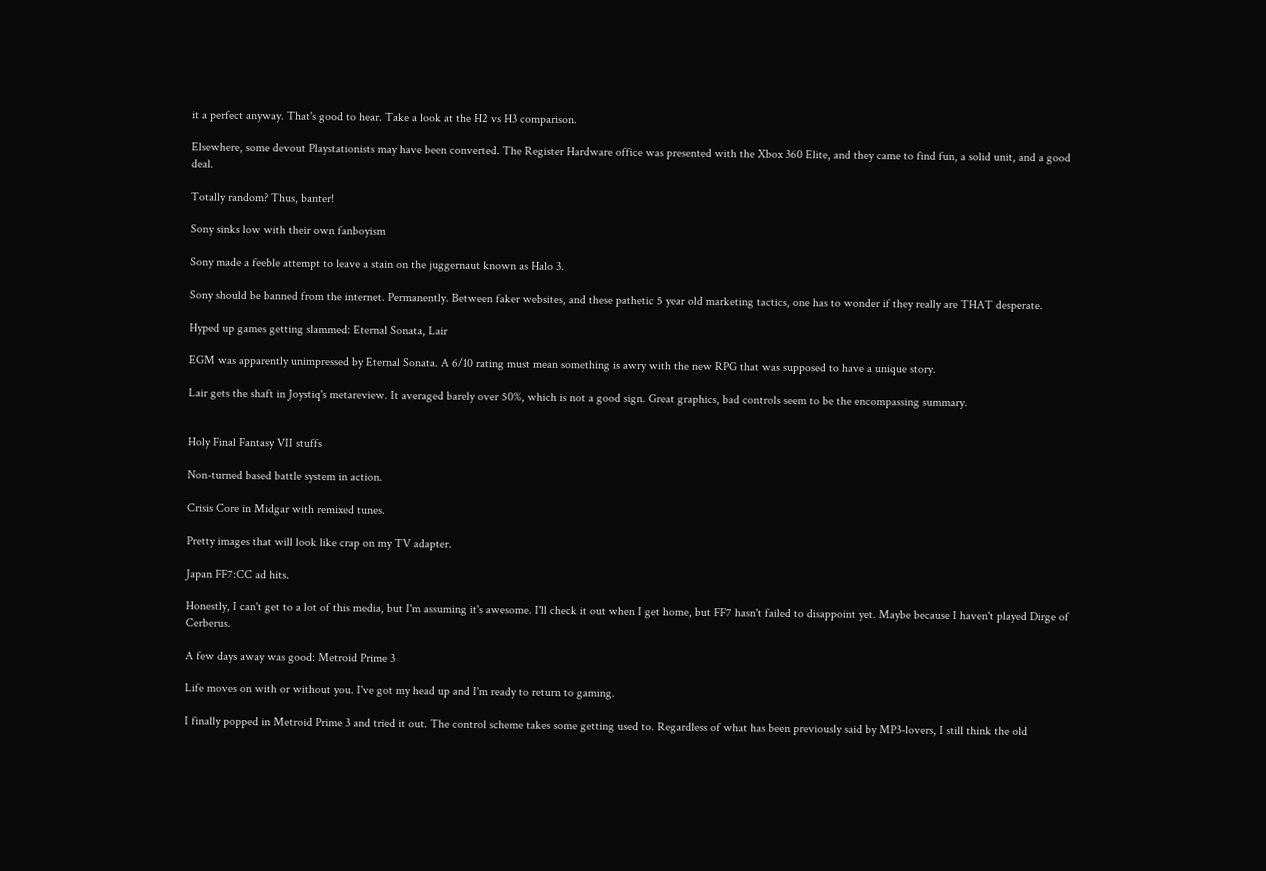it a perfect anyway. That's good to hear. Take a look at the H2 vs H3 comparison.

Elsewhere, some devout Playstationists may have been converted. The Register Hardware office was presented with the Xbox 360 Elite, and they came to find fun, a solid unit, and a good deal.

Totally random? Thus, banter!

Sony sinks low with their own fanboyism

Sony made a feeble attempt to leave a stain on the juggernaut known as Halo 3.

Sony should be banned from the internet. Permanently. Between faker websites, and these pathetic 5 year old marketing tactics, one has to wonder if they really are THAT desperate.

Hyped up games getting slammed: Eternal Sonata, Lair

EGM was apparently unimpressed by Eternal Sonata. A 6/10 rating must mean something is awry with the new RPG that was supposed to have a unique story.

Lair gets the shaft in Joystiq's metareview. It averaged barely over 50%, which is not a good sign. Great graphics, bad controls seem to be the encompassing summary.


Holy Final Fantasy VII stuffs

Non-turned based battle system in action.

Crisis Core in Midgar with remixed tunes.

Pretty images that will look like crap on my TV adapter.

Japan FF7:CC ad hits.

Honestly, I can't get to a lot of this media, but I'm assuming it's awesome. I'll check it out when I get home, but FF7 hasn't failed to disappoint yet. Maybe because I haven't played Dirge of Cerberus.

A few days away was good: Metroid Prime 3

Life moves on with or without you. I've got my head up and I'm ready to return to gaming.

I finally popped in Metroid Prime 3 and tried it out. The control scheme takes some getting used to. Regardless of what has been previously said by MP3-lovers, I still think the old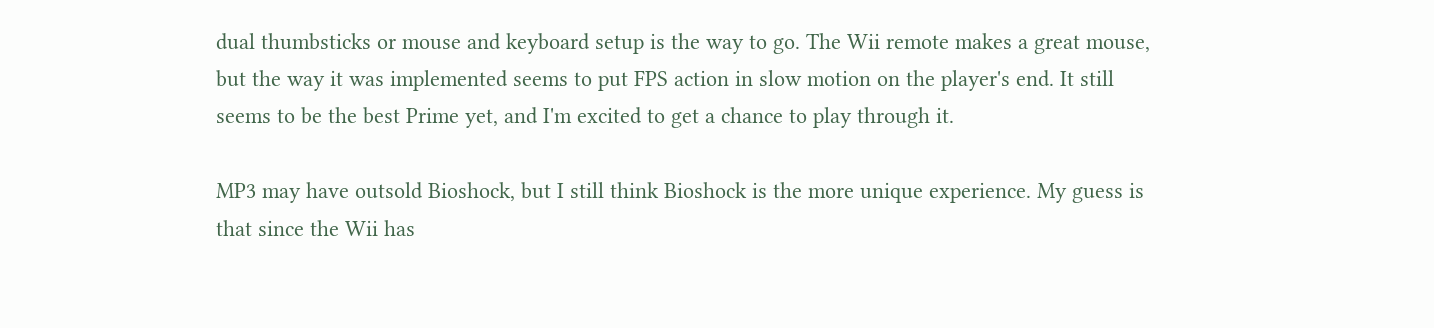dual thumbsticks or mouse and keyboard setup is the way to go. The Wii remote makes a great mouse, but the way it was implemented seems to put FPS action in slow motion on the player's end. It still seems to be the best Prime yet, and I'm excited to get a chance to play through it.

MP3 may have outsold Bioshock, but I still think Bioshock is the more unique experience. My guess is that since the Wii has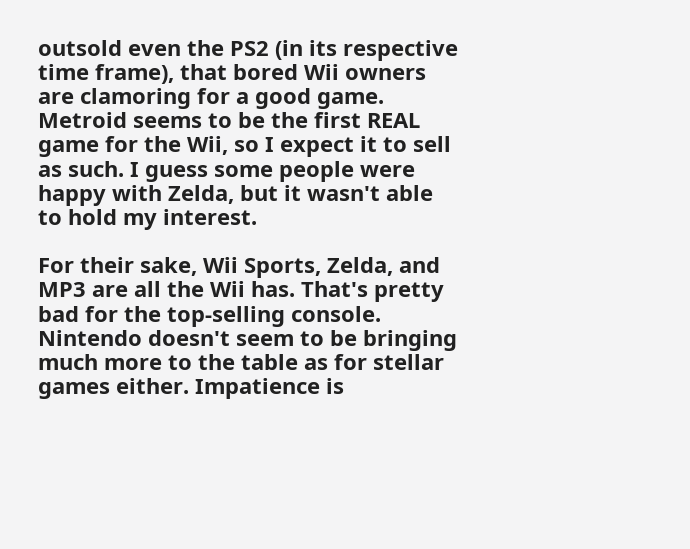outsold even the PS2 (in its respective time frame), that bored Wii owners are clamoring for a good game. Metroid seems to be the first REAL game for the Wii, so I expect it to sell as such. I guess some people were happy with Zelda, but it wasn't able to hold my interest.

For their sake, Wii Sports, Zelda, and MP3 are all the Wii has. That's pretty bad for the top-selling console. Nintendo doesn't seem to be bringing much more to the table as for stellar games either. Impatience is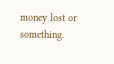money lost or something.